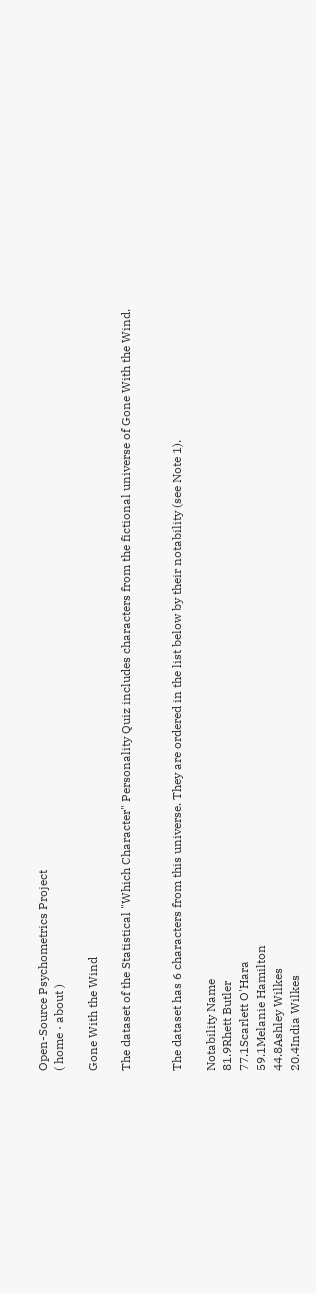Open-Source Psychometrics Project
( home · about )

Gone With the Wind

The dataset of the Statistical "Which Character" Personality Quiz includes characters from the fictional universe of Gone With the Wind.


The dataset has 6 characters from this universe. They are ordered in the list below by their notability (see Note 1).

Notability Name
81.9Rhett Butler
77.1Scarlett O'Hara
59.1Melanie Hamilton
44.8Ashley Wilkes
20.4India Wilkes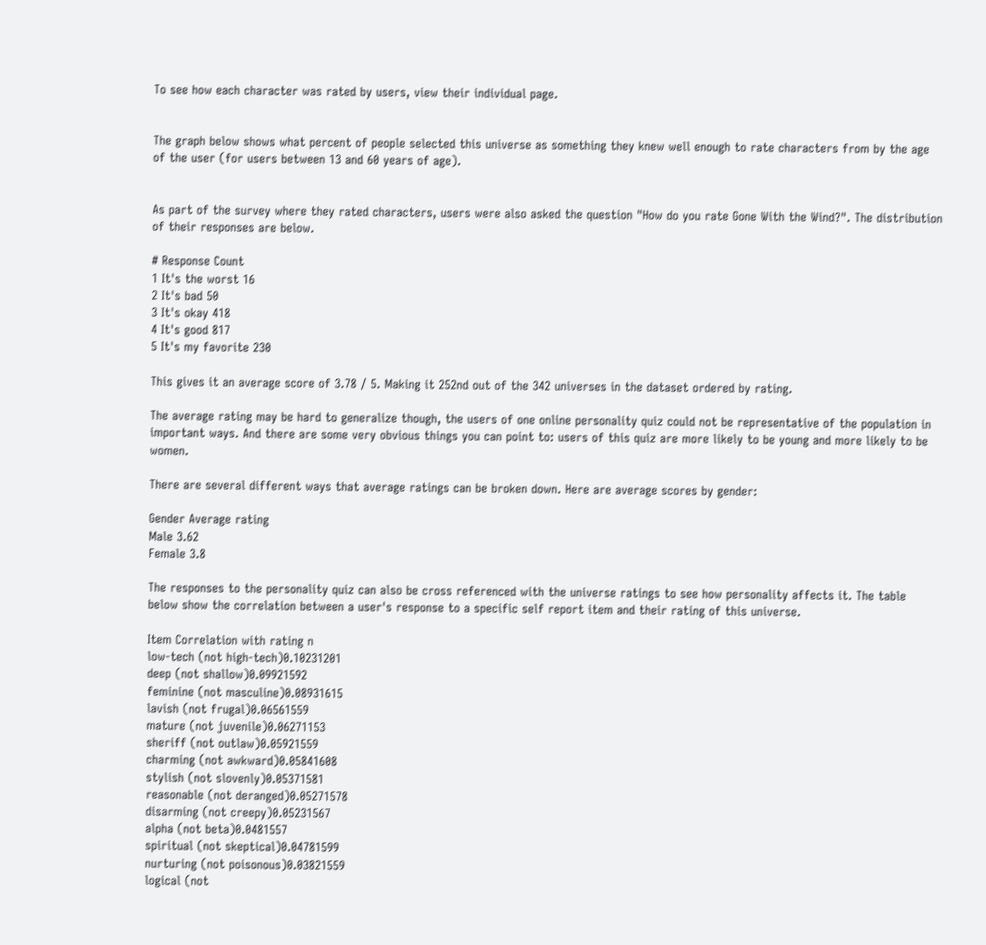To see how each character was rated by users, view their individual page.


The graph below shows what percent of people selected this universe as something they knew well enough to rate characters from by the age of the user (for users between 13 and 60 years of age).


As part of the survey where they rated characters, users were also asked the question "How do you rate Gone With the Wind?". The distribution of their responses are below.

# Response Count
1 It's the worst 16
2 It's bad 50
3 It's okay 418
4 It's good 817
5 It's my favorite 230

This gives it an average score of 3.78 / 5. Making it 252nd out of the 342 universes in the dataset ordered by rating.

The average rating may be hard to generalize though, the users of one online personality quiz could not be representative of the population in important ways. And there are some very obvious things you can point to: users of this quiz are more likely to be young and more likely to be women.

There are several different ways that average ratings can be broken down. Here are average scores by gender:

Gender Average rating
Male 3.62
Female 3.8

The responses to the personality quiz can also be cross referenced with the universe ratings to see how personality affects it. The table below show the correlation between a user's response to a specific self report item and their rating of this universe.

Item Correlation with rating n
low-tech (not high-tech)0.10231201
deep (not shallow)0.09921592
feminine (not masculine)0.08931615
lavish (not frugal)0.06561559
mature (not juvenile)0.06271153
sheriff (not outlaw)0.05921559
charming (not awkward)0.05841608
stylish (not slovenly)0.05371581
reasonable (not deranged)0.05271578
disarming (not creepy)0.05231567
alpha (not beta)0.0481557
spiritual (not skeptical)0.04781599
nurturing (not poisonous)0.03821559
logical (not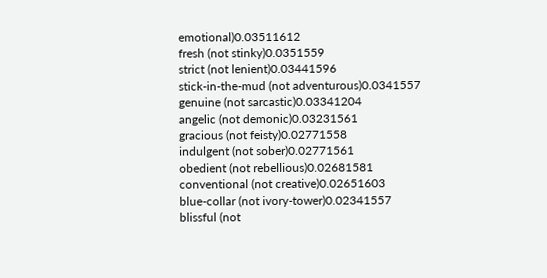emotional)0.03511612
fresh (not stinky)0.0351559
strict (not lenient)0.03441596
stick-in-the-mud (not adventurous)0.0341557
genuine (not sarcastic)0.03341204
angelic (not demonic)0.03231561
gracious (not feisty)0.02771558
indulgent (not sober)0.02771561
obedient (not rebellious)0.02681581
conventional (not creative)0.02651603
blue-collar (not ivory-tower)0.02341557
blissful (not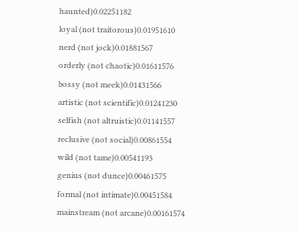haunted)0.02251182
loyal (not traitorous)0.01951610
nerd (not jock)0.01881567
orderly (not chaotic)0.01611576
bossy (not meek)0.01431566
artistic (not scientific)0.01241230
selfish (not altruistic)0.01141557
reclusive (not social)0.00861554
wild (not tame)0.00541193
genius (not dunce)0.00461575
formal (not intimate)0.00451584
mainstream (not arcane)0.00161574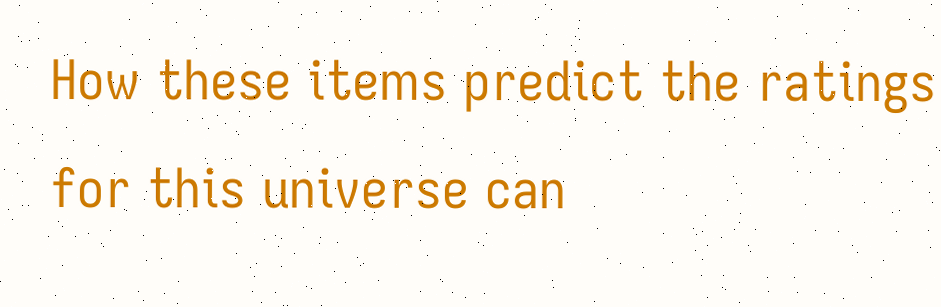How these items predict the ratings for this universe can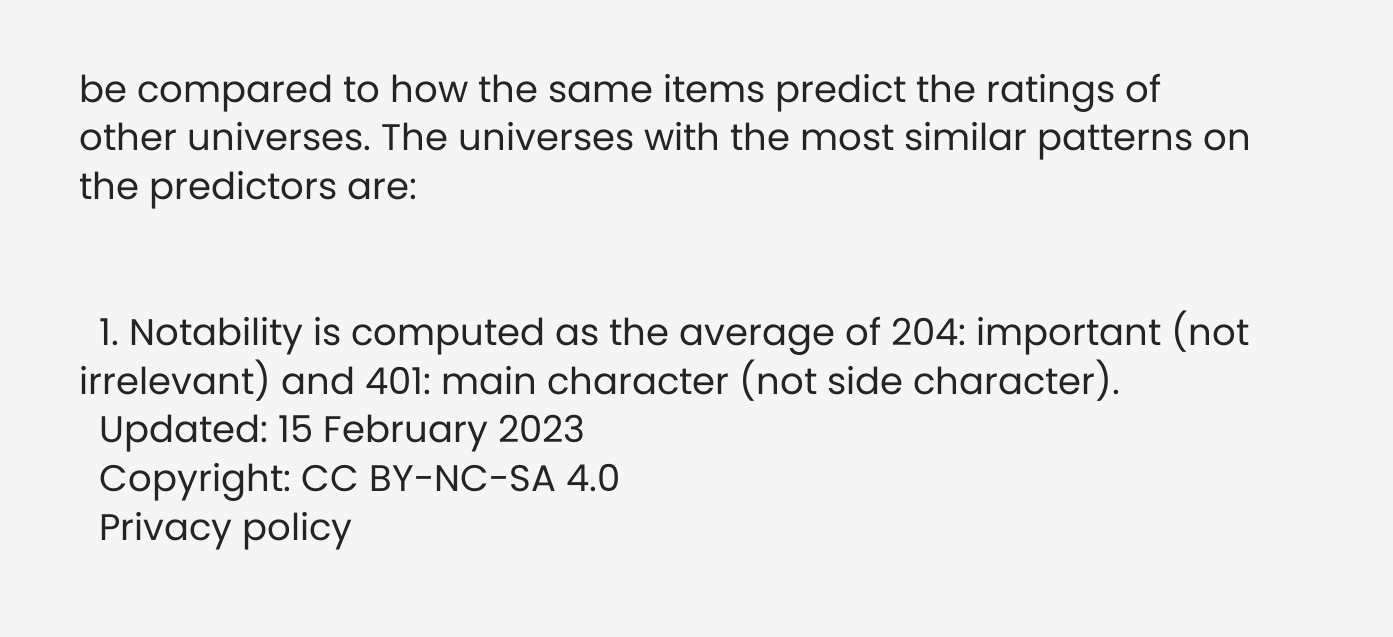be compared to how the same items predict the ratings of other universes. The universes with the most similar patterns on the predictors are:


  1. Notability is computed as the average of 204: important (not irrelevant) and 401: main character (not side character).
  Updated: 15 February 2023
  Copyright: CC BY-NC-SA 4.0
  Privacy policy